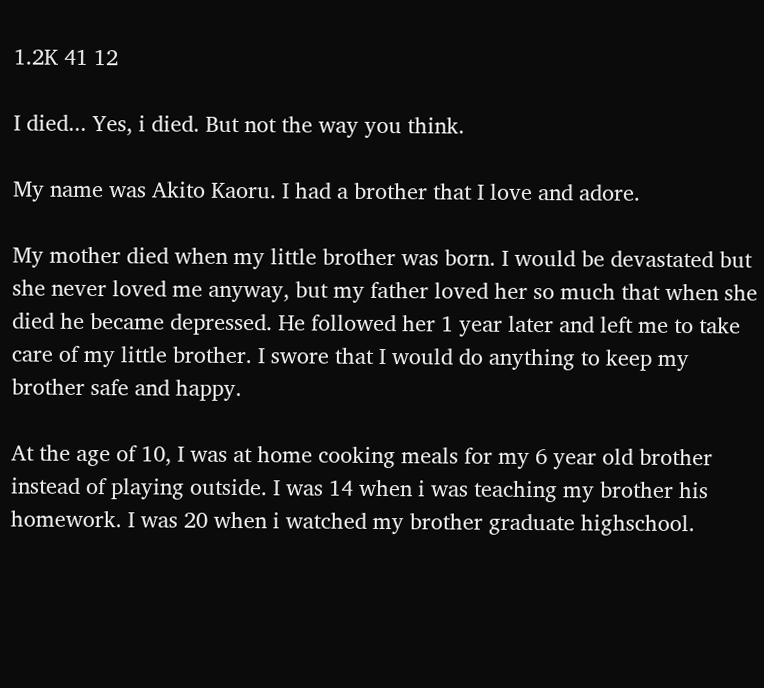1.2K 41 12

I died... Yes, i died. But not the way you think.

My name was Akito Kaoru. I had a brother that I love and adore.

My mother died when my little brother was born. I would be devastated but she never loved me anyway, but my father loved her so much that when she died he became depressed. He followed her 1 year later and left me to take care of my little brother. I swore that I would do anything to keep my brother safe and happy.

At the age of 10, I was at home cooking meals for my 6 year old brother instead of playing outside. I was 14 when i was teaching my brother his homework. I was 20 when i watched my brother graduate highschool.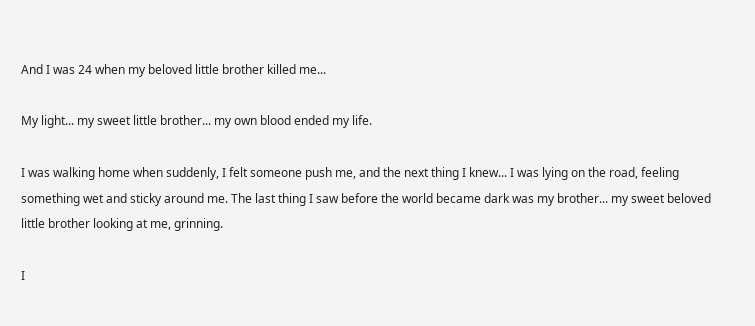And I was 24 when my beloved little brother killed me...

My light... my sweet little brother... my own blood ended my life.

I was walking home when suddenly, I felt someone push me, and the next thing I knew... I was lying on the road, feeling something wet and sticky around me. The last thing I saw before the world became dark was my brother... my sweet beloved little brother looking at me, grinning.

I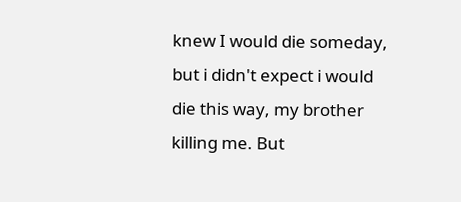knew I would die someday, but i didn't expect i would die this way, my brother killing me. But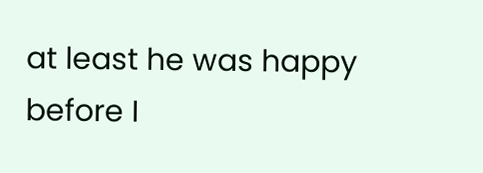at least he was happy before I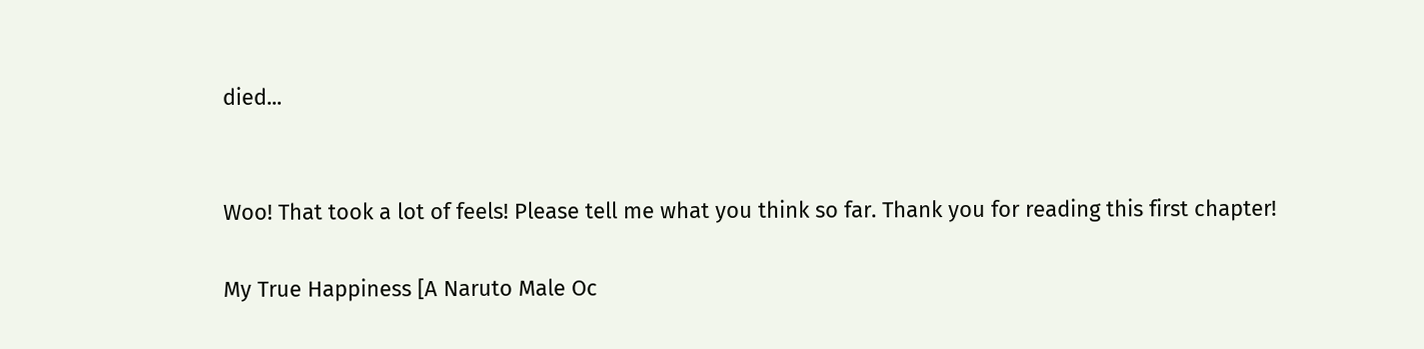died...


Woo! That took a lot of feels! Please tell me what you think so far. Thank you for reading this first chapter!

My True Happiness [A Naruto Male Oc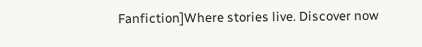Fanfiction]Where stories live. Discover now